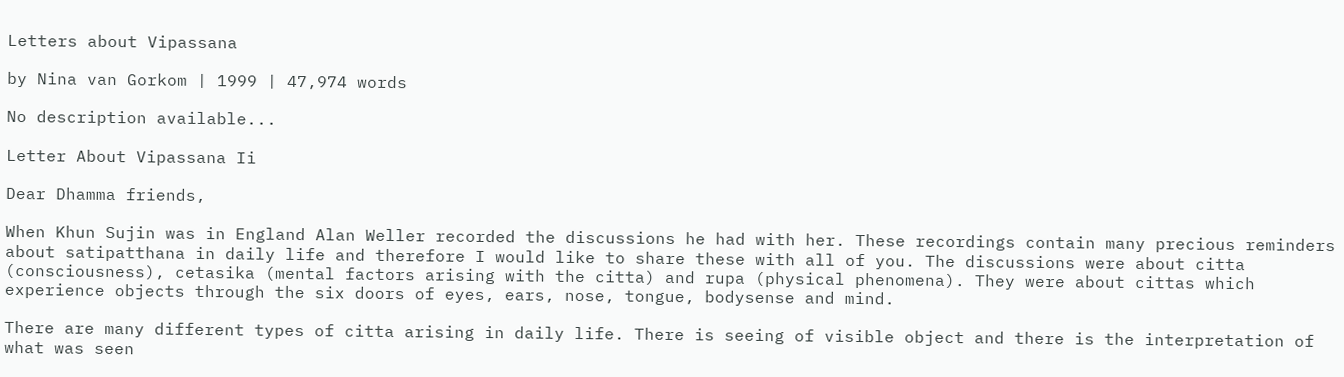Letters about Vipassana

by Nina van Gorkom | 1999 | 47,974 words

No description available...

Letter About Vipassana Ii

Dear Dhamma friends,

When Khun Sujin was in England Alan Weller recorded the discussions he had with her. These recordings contain many precious reminders about satipatthana in daily life and therefore I would like to share these with all of you. The discussions were about citta (consciousness), cetasika (mental factors arising with the citta) and rupa (physical phenomena). They were about cittas which experience objects through the six doors of eyes, ears, nose, tongue, bodysense and mind.

There are many different types of citta arising in daily life. There is seeing of visible object and there is the interpretation of what was seen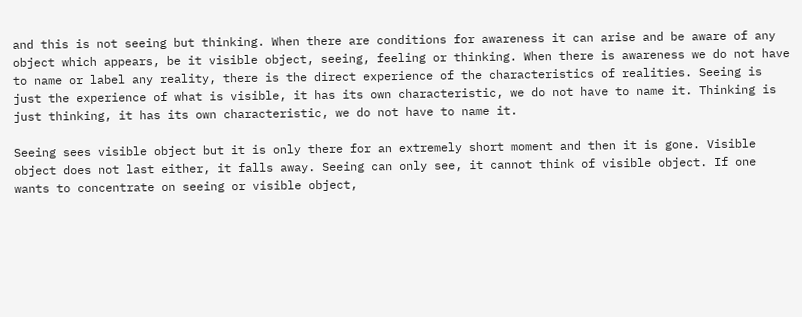and this is not seeing but thinking. When there are conditions for awareness it can arise and be aware of any object which appears, be it visible object, seeing, feeling or thinking. When there is awareness we do not have to name or label any reality, there is the direct experience of the characteristics of realities. Seeing is just the experience of what is visible, it has its own characteristic, we do not have to name it. Thinking is just thinking, it has its own characteristic, we do not have to name it.

Seeing sees visible object but it is only there for an extremely short moment and then it is gone. Visible object does not last either, it falls away. Seeing can only see, it cannot think of visible object. If one wants to concentrate on seeing or visible object,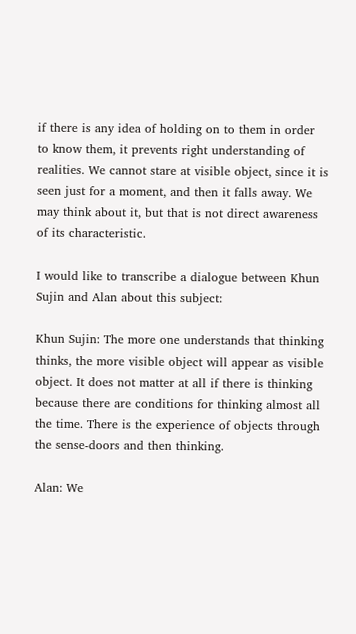if there is any idea of holding on to them in order to know them, it prevents right understanding of realities. We cannot stare at visible object, since it is seen just for a moment, and then it falls away. We may think about it, but that is not direct awareness of its characteristic.

I would like to transcribe a dialogue between Khun Sujin and Alan about this subject:

Khun Sujin: The more one understands that thinking thinks, the more visible object will appear as visible object. It does not matter at all if there is thinking because there are conditions for thinking almost all the time. There is the experience of objects through the sense-doors and then thinking.

Alan: We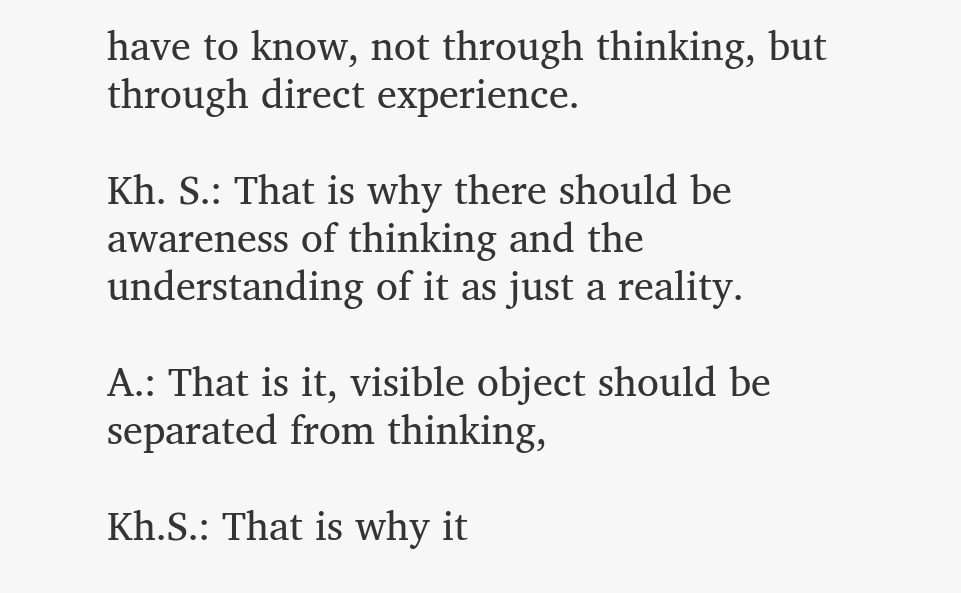have to know, not through thinking, but through direct experience.

Kh. S.: That is why there should be awareness of thinking and the understanding of it as just a reality.

A.: That is it, visible object should be separated from thinking,

Kh.S.: That is why it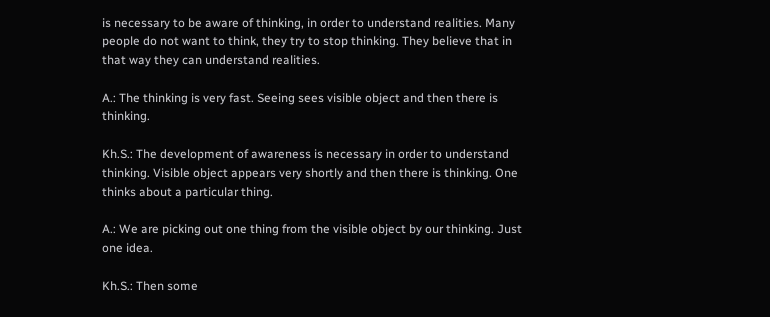is necessary to be aware of thinking, in order to understand realities. Many people do not want to think, they try to stop thinking. They believe that in that way they can understand realities.

A.: The thinking is very fast. Seeing sees visible object and then there is thinking.

Kh.S.: The development of awareness is necessary in order to understand thinking. Visible object appears very shortly and then there is thinking. One thinks about a particular thing.

A.: We are picking out one thing from the visible object by our thinking. Just one idea.

Kh.S.: Then some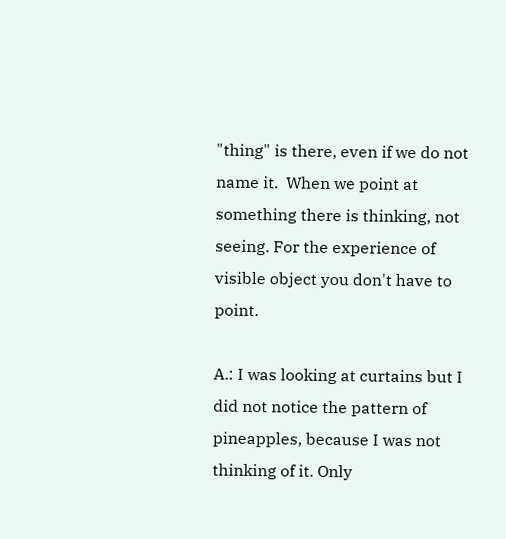"thing" is there, even if we do not name it.  When we point at something there is thinking, not seeing. For the experience of visible object you don't have to point.

A.: I was looking at curtains but I did not notice the pattern of pineapples, because I was not thinking of it. Only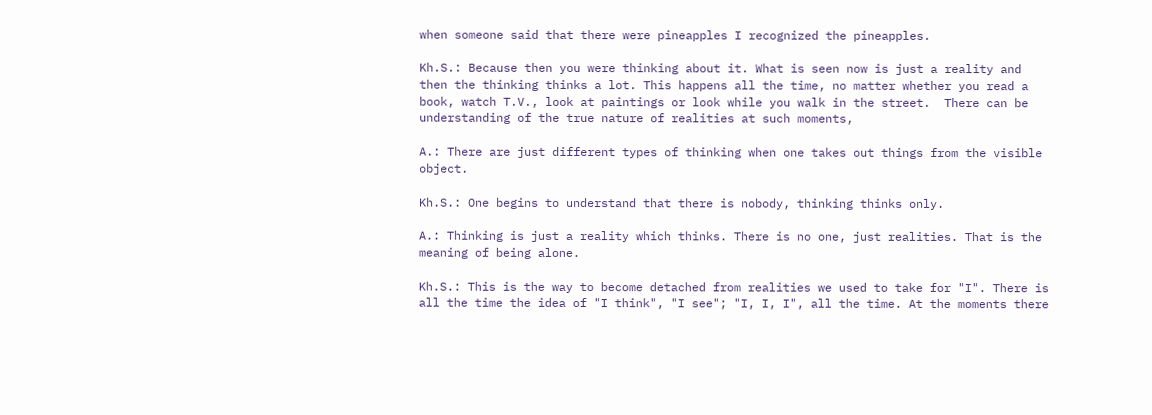when someone said that there were pineapples I recognized the pineapples.

Kh.S.: Because then you were thinking about it. What is seen now is just a reality and then the thinking thinks a lot. This happens all the time, no matter whether you read a book, watch T.V., look at paintings or look while you walk in the street.  There can be understanding of the true nature of realities at such moments,

A.: There are just different types of thinking when one takes out things from the visible object.

Kh.S.: One begins to understand that there is nobody, thinking thinks only.

A.: Thinking is just a reality which thinks. There is no one, just realities. That is the meaning of being alone.

Kh.S.: This is the way to become detached from realities we used to take for "I". There is all the time the idea of "I think", "I see"; "I, I, I", all the time. At the moments there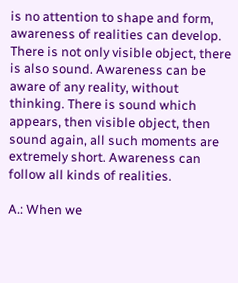is no attention to shape and form, awareness of realities can develop. There is not only visible object, there is also sound. Awareness can be aware of any reality, without thinking. There is sound which appears, then visible object, then sound again, all such moments are extremely short. Awareness can follow all kinds of realities.

A.: When we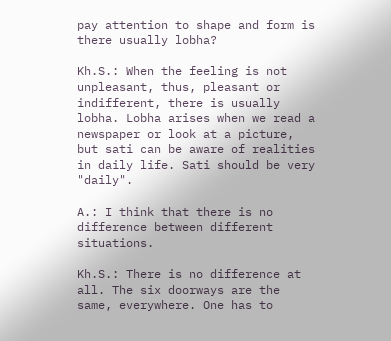pay attention to shape and form is there usually lobha?

Kh.S.: When the feeling is not unpleasant, thus, pleasant or indifferent, there is usually lobha. Lobha arises when we read a newspaper or look at a picture, but sati can be aware of realities in daily life. Sati should be very "daily".

A.: I think that there is no difference between different situations.

Kh.S.: There is no difference at all. The six doorways are the same, everywhere. One has to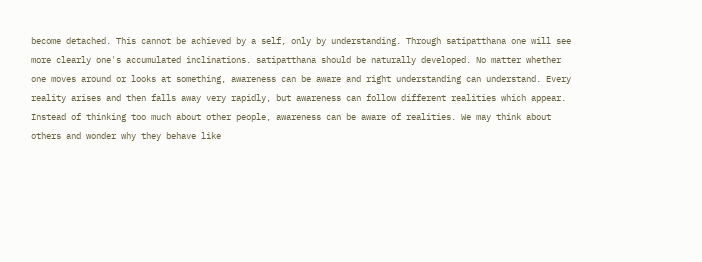become detached. This cannot be achieved by a self, only by understanding. Through satipatthana one will see more clearly one's accumulated inclinations. satipatthana should be naturally developed. No matter whether one moves around or looks at something, awareness can be aware and right understanding can understand. Every reality arises and then falls away very rapidly, but awareness can follow different realities which appear. Instead of thinking too much about other people, awareness can be aware of realities. We may think about others and wonder why they behave like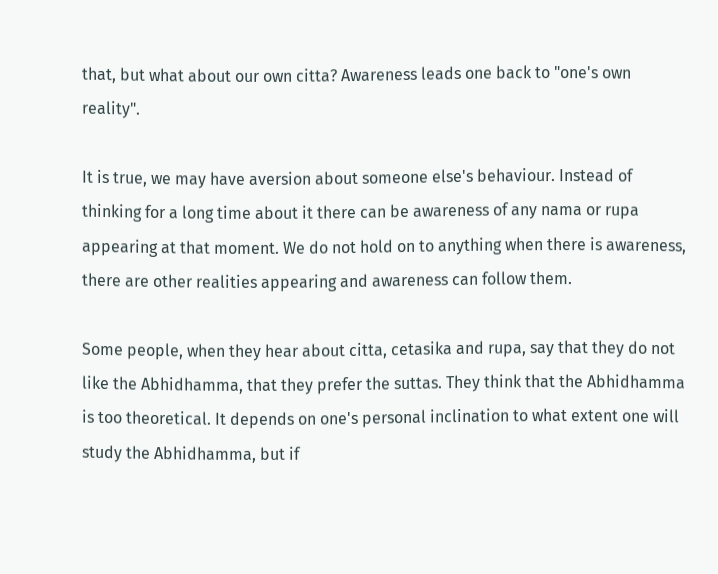that, but what about our own citta? Awareness leads one back to "one's own reality".

It is true, we may have aversion about someone else's behaviour. Instead of thinking for a long time about it there can be awareness of any nama or rupa appearing at that moment. We do not hold on to anything when there is awareness, there are other realities appearing and awareness can follow them.

Some people, when they hear about citta, cetasika and rupa, say that they do not like the Abhidhamma, that they prefer the suttas. They think that the Abhidhamma is too theoretical. It depends on one's personal inclination to what extent one will study the Abhidhamma, but if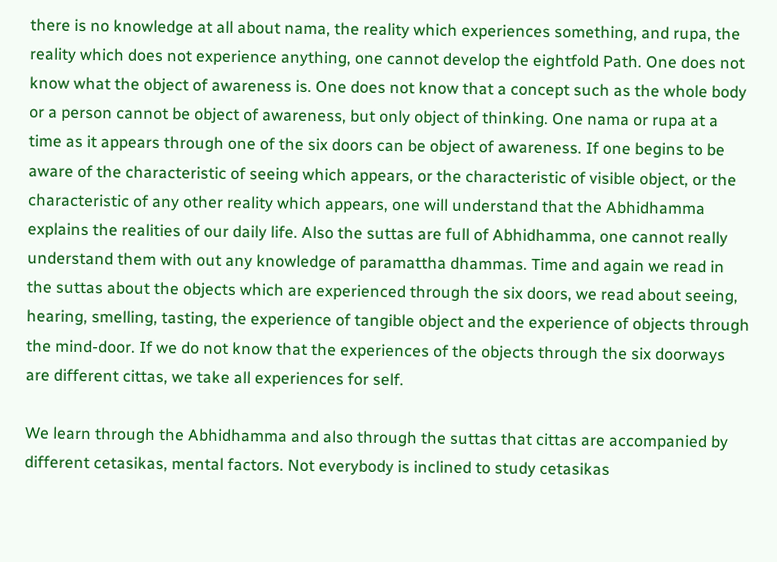there is no knowledge at all about nama, the reality which experiences something, and rupa, the reality which does not experience anything, one cannot develop the eightfold Path. One does not know what the object of awareness is. One does not know that a concept such as the whole body or a person cannot be object of awareness, but only object of thinking. One nama or rupa at a time as it appears through one of the six doors can be object of awareness. If one begins to be aware of the characteristic of seeing which appears, or the characteristic of visible object, or the characteristic of any other reality which appears, one will understand that the Abhidhamma explains the realities of our daily life. Also the suttas are full of Abhidhamma, one cannot really understand them with out any knowledge of paramattha dhammas. Time and again we read in the suttas about the objects which are experienced through the six doors, we read about seeing, hearing, smelling, tasting, the experience of tangible object and the experience of objects through the mind-door. If we do not know that the experiences of the objects through the six doorways are different cittas, we take all experiences for self.

We learn through the Abhidhamma and also through the suttas that cittas are accompanied by different cetasikas, mental factors. Not everybody is inclined to study cetasikas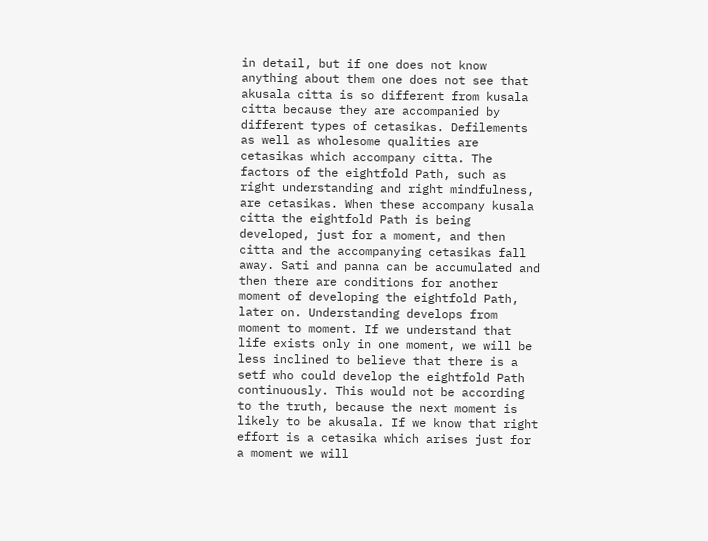in detail, but if one does not know anything about them one does not see that akusala citta is so different from kusala citta because they are accompanied by different types of cetasikas. Defilements as well as wholesome qualities are cetasikas which accompany citta. The factors of the eightfold Path, such as right understanding and right mindfulness, are cetasikas. When these accompany kusala citta the eightfold Path is being developed, just for a moment, and then citta and the accompanying cetasikas fall away. Sati and panna can be accumulated and then there are conditions for another moment of developing the eightfold Path, later on. Understanding develops from moment to moment. If we understand that life exists only in one moment, we will be less inclined to believe that there is a setf who could develop the eightfold Path continuously. This would not be according to the truth, because the next moment is likely to be akusala. If we know that right effort is a cetasika which arises just for a moment we will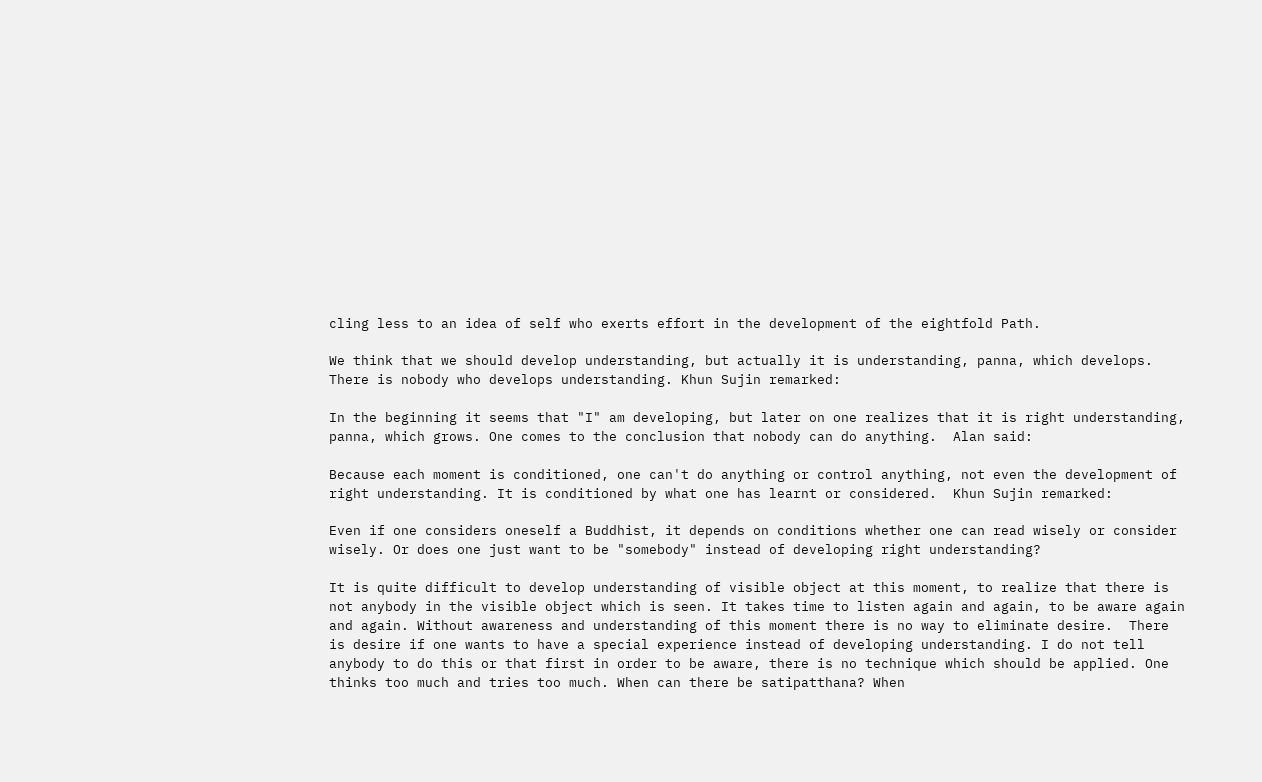cling less to an idea of self who exerts effort in the development of the eightfold Path.

We think that we should develop understanding, but actually it is understanding, panna, which develops. There is nobody who develops understanding. Khun Sujin remarked:

In the beginning it seems that "I" am developing, but later on one realizes that it is right understanding, panna, which grows. One comes to the conclusion that nobody can do anything.  Alan said:

Because each moment is conditioned, one can't do anything or control anything, not even the development of right understanding. It is conditioned by what one has learnt or considered.  Khun Sujin remarked:

Even if one considers oneself a Buddhist, it depends on conditions whether one can read wisely or consider wisely. Or does one just want to be "somebody" instead of developing right understanding?

It is quite difficult to develop understanding of visible object at this moment, to realize that there is not anybody in the visible object which is seen. It takes time to listen again and again, to be aware again and again. Without awareness and understanding of this moment there is no way to eliminate desire.  There is desire if one wants to have a special experience instead of developing understanding. I do not tell anybody to do this or that first in order to be aware, there is no technique which should be applied. One thinks too much and tries too much. When can there be satipatthana? When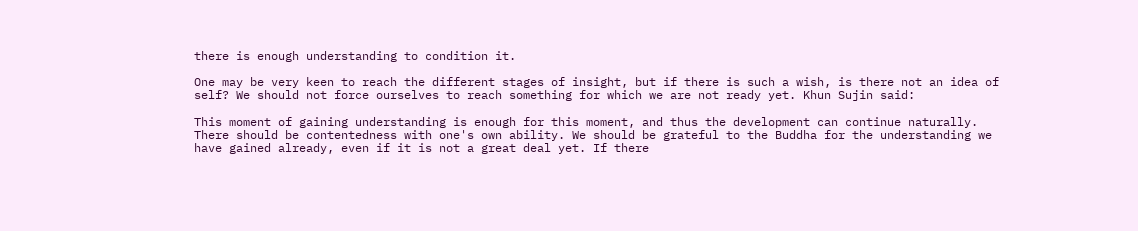there is enough understanding to condition it.

One may be very keen to reach the different stages of insight, but if there is such a wish, is there not an idea of self? We should not force ourselves to reach something for which we are not ready yet. Khun Sujin said:

This moment of gaining understanding is enough for this moment, and thus the development can continue naturally.  There should be contentedness with one's own ability. We should be grateful to the Buddha for the understanding we have gained already, even if it is not a great deal yet. If there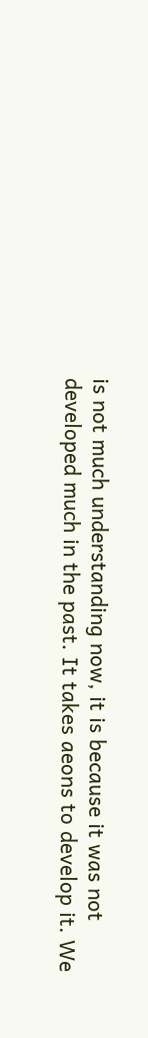is not much understanding now, it is because it was not developed much in the past. It takes aeons to develop it. We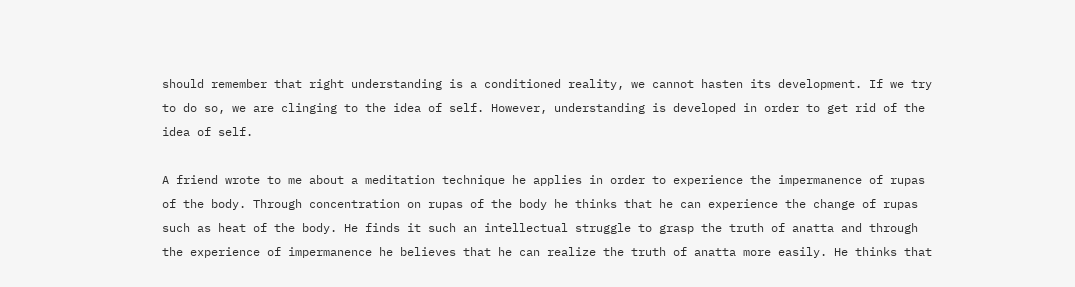should remember that right understanding is a conditioned reality, we cannot hasten its development. If we try to do so, we are clinging to the idea of self. However, understanding is developed in order to get rid of the idea of self.

A friend wrote to me about a meditation technique he applies in order to experience the impermanence of rupas of the body. Through concentration on rupas of the body he thinks that he can experience the change of rupas such as heat of the body. He finds it such an intellectual struggle to grasp the truth of anatta and through the experience of impermanence he believes that he can realize the truth of anatta more easily. He thinks that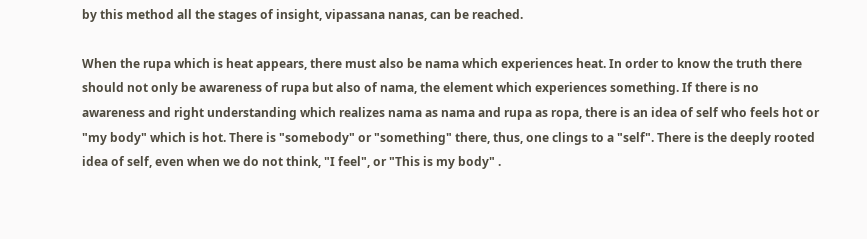by this method all the stages of insight, vipassana nanas, can be reached.

When the rupa which is heat appears, there must also be nama which experiences heat. In order to know the truth there should not only be awareness of rupa but also of nama, the element which experiences something. If there is no awareness and right understanding which realizes nama as nama and rupa as ropa, there is an idea of self who feels hot or "my body" which is hot. There is "somebody" or "something" there, thus, one clings to a "self". There is the deeply rooted idea of self, even when we do not think, "I feel", or "This is my body" .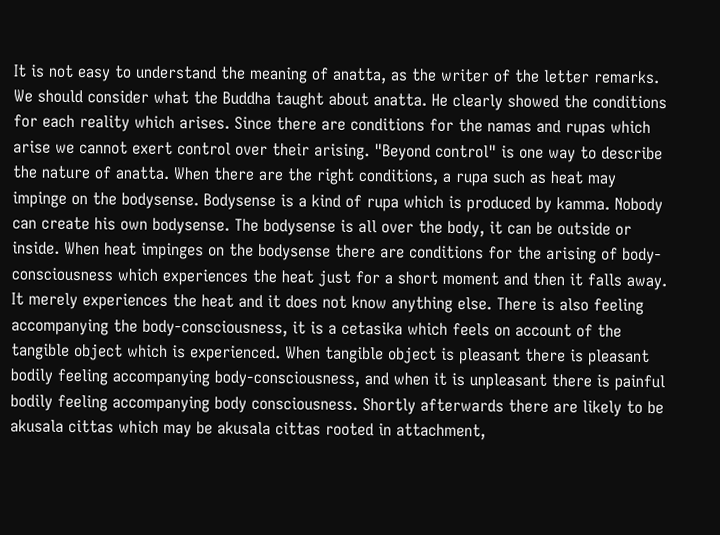It is not easy to understand the meaning of anatta, as the writer of the letter remarks. We should consider what the Buddha taught about anatta. He clearly showed the conditions for each reality which arises. Since there are conditions for the namas and rupas which arise we cannot exert control over their arising. "Beyond control" is one way to describe the nature of anatta. When there are the right conditions, a rupa such as heat may impinge on the bodysense. Bodysense is a kind of rupa which is produced by kamma. Nobody can create his own bodysense. The bodysense is all over the body, it can be outside or inside. When heat impinges on the bodysense there are conditions for the arising of body-consciousness which experiences the heat just for a short moment and then it falls away. It merely experiences the heat and it does not know anything else. There is also feeling accompanying the body-consciousness, it is a cetasika which feels on account of the tangible object which is experienced. When tangible object is pleasant there is pleasant bodily feeling accompanying body-consciousness, and when it is unpleasant there is painful bodily feeling accompanying body consciousness. Shortly afterwards there are likely to be akusala cittas which may be akusala cittas rooted in attachment,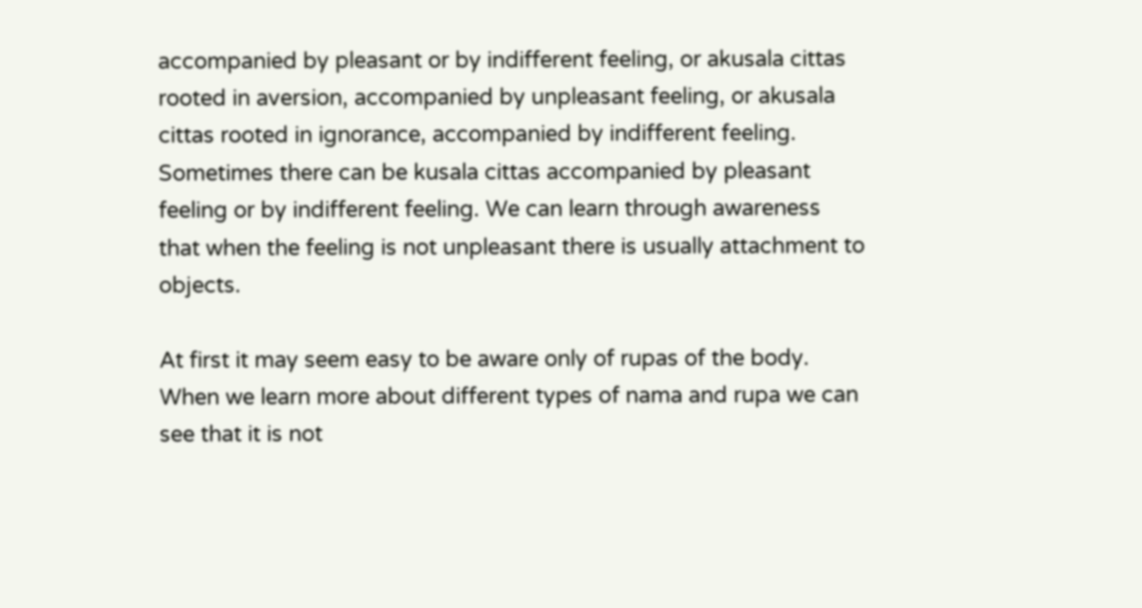accompanied by pleasant or by indifferent feeling, or akusala cittas rooted in aversion, accompanied by unpleasant feeling, or akusala cittas rooted in ignorance, accompanied by indifferent feeling. Sometimes there can be kusala cittas accompanied by pleasant feeling or by indifferent feeling. We can learn through awareness that when the feeling is not unpleasant there is usually attachment to objects.

At first it may seem easy to be aware only of rupas of the body. When we learn more about different types of nama and rupa we can see that it is not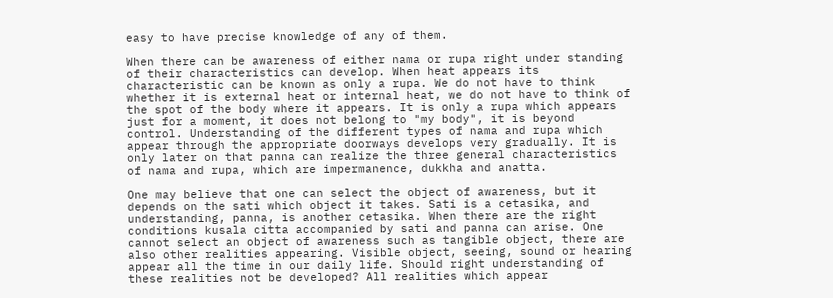easy to have precise knowledge of any of them.

When there can be awareness of either nama or rupa right under standing of their characteristics can develop. When heat appears its characteristic can be known as only a rupa. We do not have to think whether it is external heat or internal heat, we do not have to think of the spot of the body where it appears. It is only a rupa which appears just for a moment, it does not belong to "my body", it is beyond control. Understanding of the different types of nama and rupa which appear through the appropriate doorways develops very gradually. It is only later on that panna can realize the three general characteristics of nama and rupa, which are impermanence, dukkha and anatta.

One may believe that one can select the object of awareness, but it depends on the sati which object it takes. Sati is a cetasika, and understanding, panna, is another cetasika. When there are the right conditions kusala citta accompanied by sati and panna can arise. One cannot select an object of awareness such as tangible object, there are also other realities appearing. Visible object, seeing, sound or hearing appear all the time in our daily life. Should right understanding of these realities not be developed? All realities which appear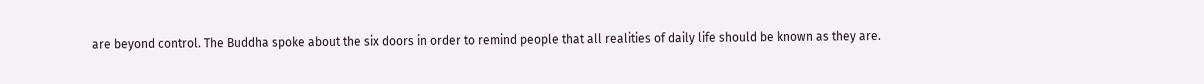are beyond control. The Buddha spoke about the six doors in order to remind people that all realities of daily life should be known as they are.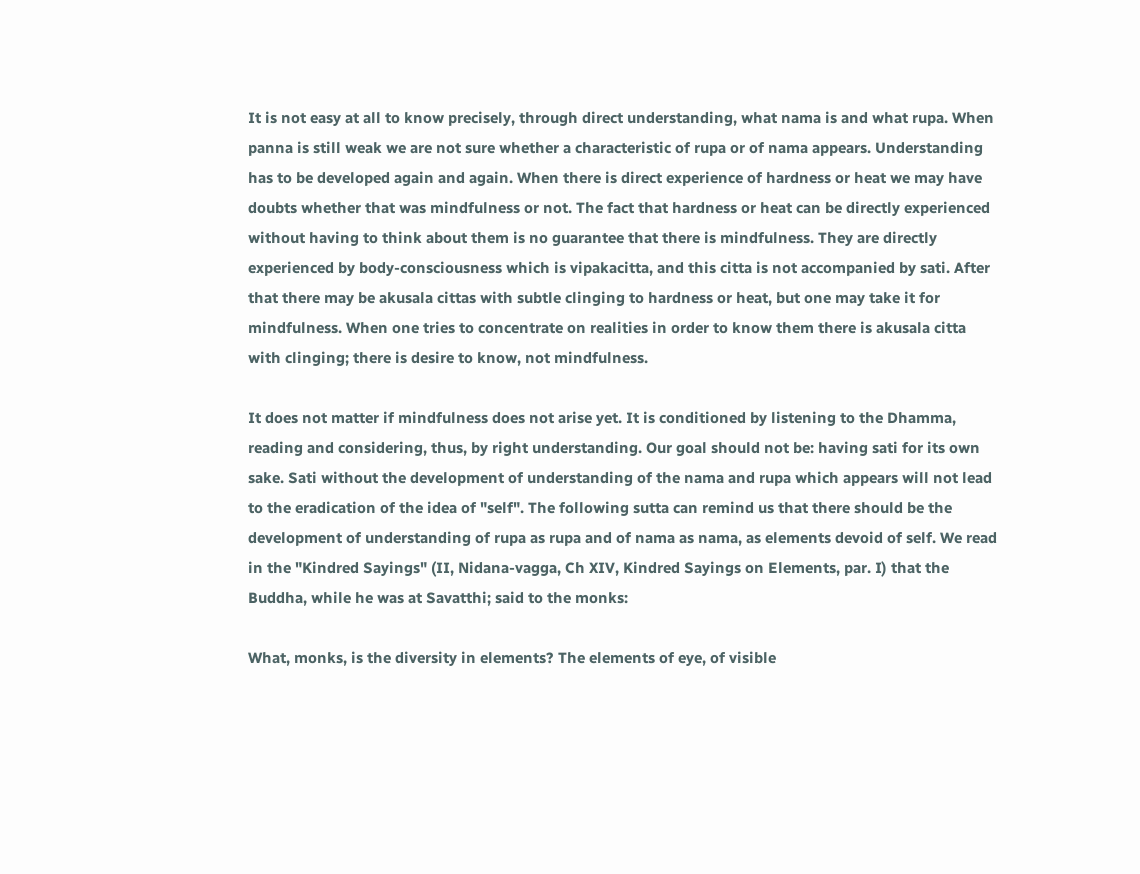It is not easy at all to know precisely, through direct understanding, what nama is and what rupa. When panna is still weak we are not sure whether a characteristic of rupa or of nama appears. Understanding has to be developed again and again. When there is direct experience of hardness or heat we may have doubts whether that was mindfulness or not. The fact that hardness or heat can be directly experienced without having to think about them is no guarantee that there is mindfulness. They are directly experienced by body-consciousness which is vipakacitta, and this citta is not accompanied by sati. After that there may be akusala cittas with subtle clinging to hardness or heat, but one may take it for mindfulness. When one tries to concentrate on realities in order to know them there is akusala citta with clinging; there is desire to know, not mindfulness.

It does not matter if mindfulness does not arise yet. It is conditioned by listening to the Dhamma, reading and considering, thus, by right understanding. Our goal should not be: having sati for its own sake. Sati without the development of understanding of the nama and rupa which appears will not lead to the eradication of the idea of "self". The following sutta can remind us that there should be the development of understanding of rupa as rupa and of nama as nama, as elements devoid of self. We read in the "Kindred Sayings" (II, Nidana-vagga, Ch XIV, Kindred Sayings on Elements, par. I) that the Buddha, while he was at Savatthi; said to the monks:

What, monks, is the diversity in elements? The elements of eye, of visible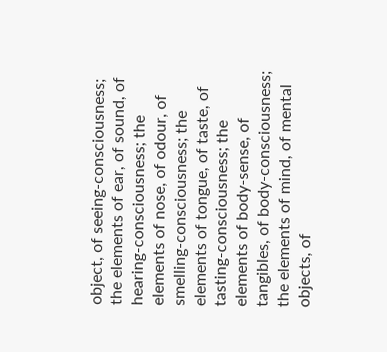object, of seeing-consciousness; the elements of ear, of sound, of hearing-consciousness; the elements of nose, of odour, of smelling-consciousness; the elements of tongue, of taste, of tasting-consciousness; the elements of body-sense, of tangibles, of body-consciousness; the elements of mind, of mental objects, of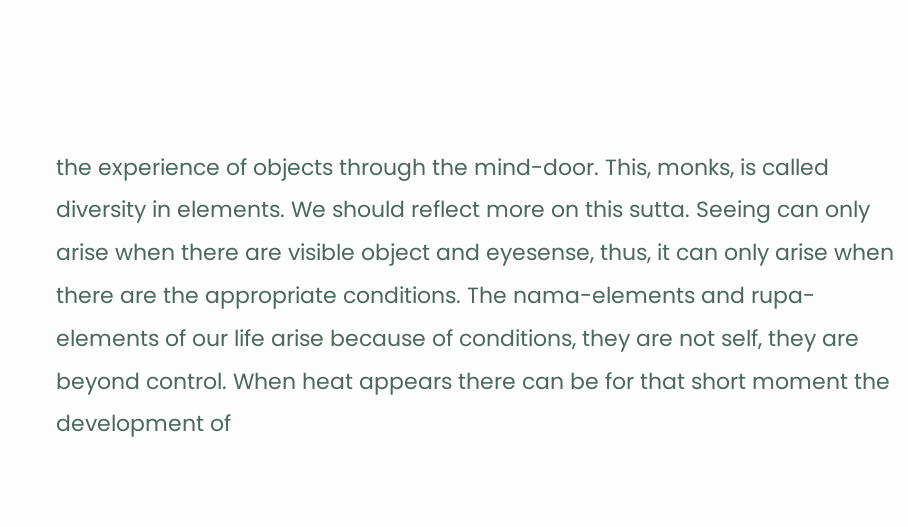the experience of objects through the mind-door. This, monks, is called diversity in elements. We should reflect more on this sutta. Seeing can only arise when there are visible object and eyesense, thus, it can only arise when there are the appropriate conditions. The nama-elements and rupa-elements of our life arise because of conditions, they are not self, they are beyond control. When heat appears there can be for that short moment the development of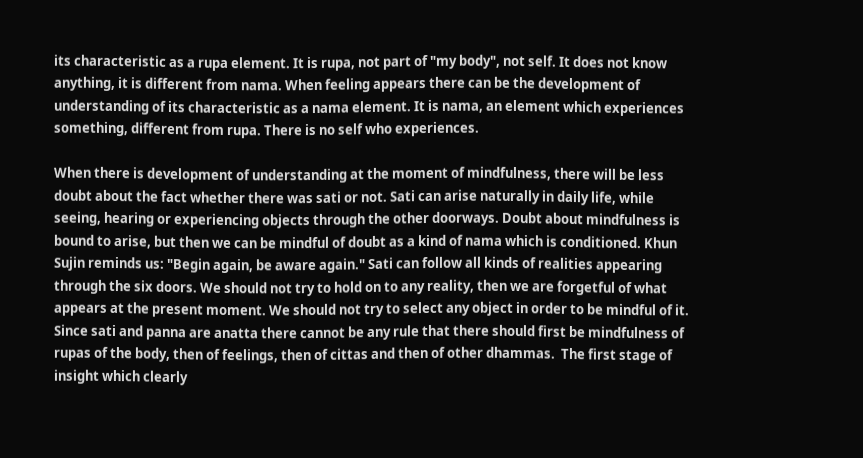its characteristic as a rupa element. It is rupa, not part of "my body", not self. It does not know anything, it is different from nama. When feeling appears there can be the development of understanding of its characteristic as a nama element. It is nama, an element which experiences something, different from rupa. There is no self who experiences.

When there is development of understanding at the moment of mindfulness, there will be less doubt about the fact whether there was sati or not. Sati can arise naturally in daily life, while seeing, hearing or experiencing objects through the other doorways. Doubt about mindfulness is bound to arise, but then we can be mindful of doubt as a kind of nama which is conditioned. Khun Sujin reminds us: "Begin again, be aware again." Sati can follow all kinds of realities appearing through the six doors. We should not try to hold on to any reality, then we are forgetful of what appears at the present moment. We should not try to select any object in order to be mindful of it. Since sati and panna are anatta there cannot be any rule that there should first be mindfulness of rupas of the body, then of feelings, then of cittas and then of other dhammas.  The first stage of insight which clearly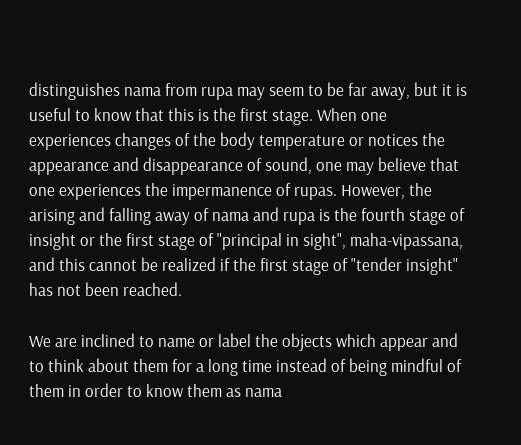distinguishes nama from rupa may seem to be far away, but it is useful to know that this is the first stage. When one experiences changes of the body temperature or notices the appearance and disappearance of sound, one may believe that one experiences the impermanence of rupas. However, the arising and falling away of nama and rupa is the fourth stage of insight or the first stage of "principal in sight", maha-vipassana, and this cannot be realized if the first stage of "tender insight" has not been reached.

We are inclined to name or label the objects which appear and to think about them for a long time instead of being mindful of them in order to know them as nama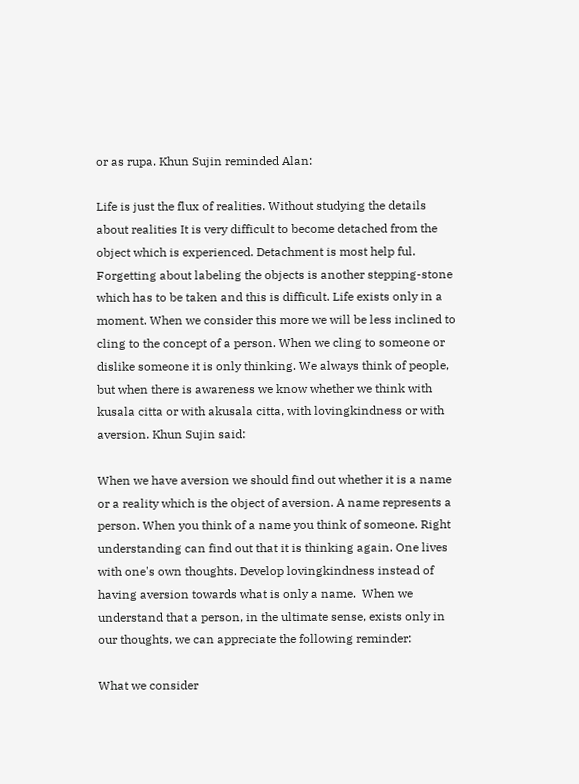or as rupa. Khun Sujin reminded Alan:

Life is just the flux of realities. Without studying the details about realities It is very difficult to become detached from the object which is experienced. Detachment is most help ful. Forgetting about labeling the objects is another stepping-stone which has to be taken and this is difficult. Life exists only in a moment. When we consider this more we will be less inclined to cling to the concept of a person. When we cling to someone or dislike someone it is only thinking. We always think of people, but when there is awareness we know whether we think with kusala citta or with akusala citta, with lovingkindness or with aversion. Khun Sujin said:

When we have aversion we should find out whether it is a name or a reality which is the object of aversion. A name represents a person. When you think of a name you think of someone. Right understanding can find out that it is thinking again. One lives with one's own thoughts. Develop lovingkindness instead of having aversion towards what is only a name.  When we understand that a person, in the ultimate sense, exists only in our thoughts, we can appreciate the following reminder:

What we consider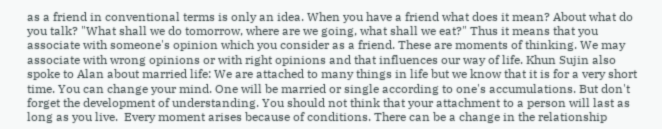as a friend in conventional terms is only an idea. When you have a friend what does it mean? About what do you talk? "What shall we do tomorrow, where are we going, what shall we eat?" Thus it means that you associate with someone's opinion which you consider as a friend. These are moments of thinking. We may associate with wrong opinions or with right opinions and that influences our way of life. Khun Sujin also spoke to Alan about married life: We are attached to many things in life but we know that it is for a very short time. You can change your mind. One will be married or single according to one's accumulations. But don't forget the development of understanding. You should not think that your attachment to a person will last as long as you live.  Every moment arises because of conditions. There can be a change in the relationship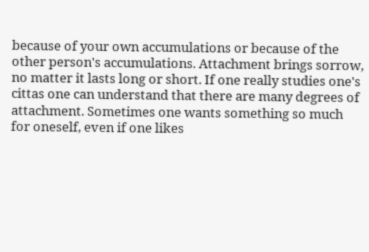because of your own accumulations or because of the other person's accumulations. Attachment brings sorrow, no matter it lasts long or short. If one really studies one's cittas one can understand that there are many degrees of attachment. Sometimes one wants something so much for oneself, even if one likes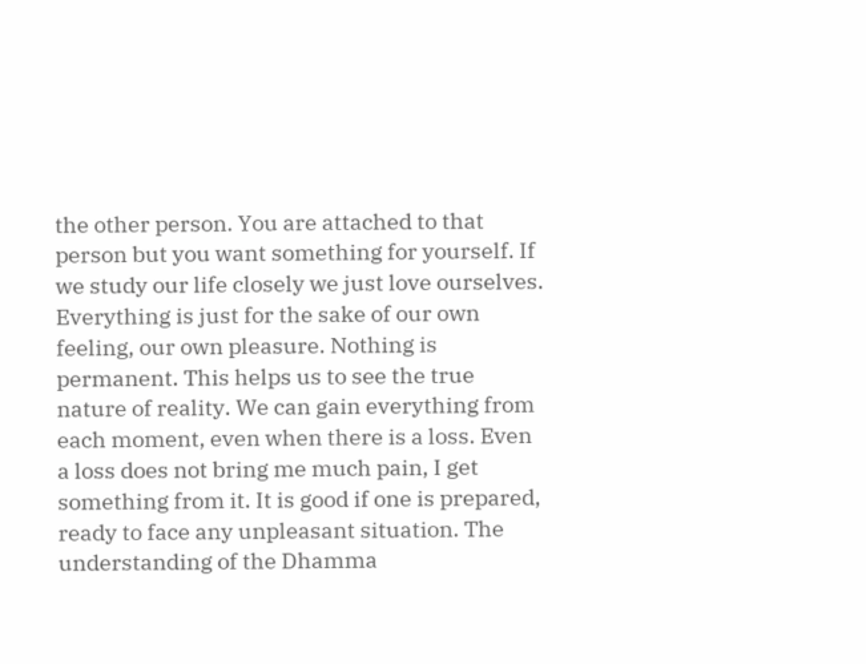the other person. You are attached to that person but you want something for yourself. If we study our life closely we just love ourselves. Everything is just for the sake of our own feeling, our own pleasure. Nothing is permanent. This helps us to see the true nature of reality. We can gain everything from each moment, even when there is a loss. Even a loss does not bring me much pain, I get something from it. It is good if one is prepared, ready to face any unpleasant situation. The understanding of the Dhamma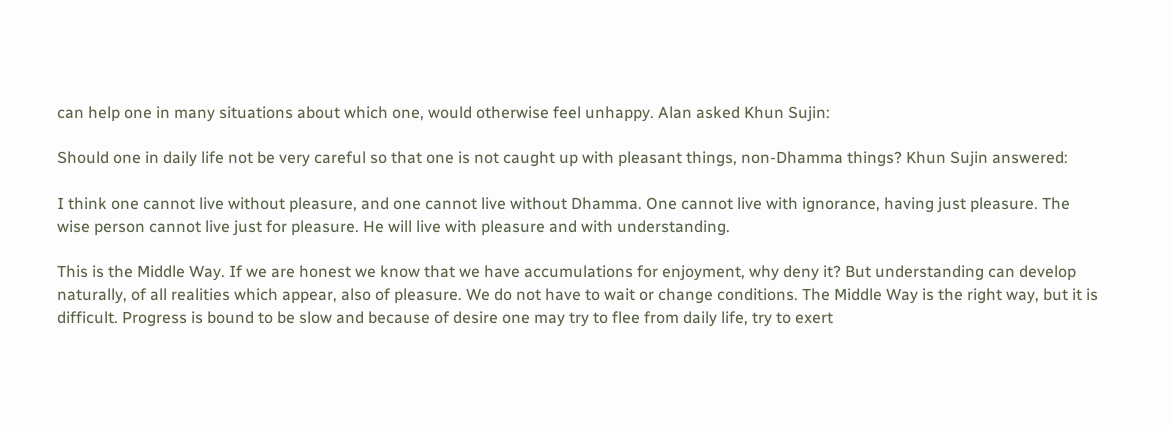can help one in many situations about which one, would otherwise feel unhappy. Alan asked Khun Sujin:

Should one in daily life not be very careful so that one is not caught up with pleasant things, non-Dhamma things? Khun Sujin answered:

I think one cannot live without pleasure, and one cannot live without Dhamma. One cannot live with ignorance, having just pleasure. The wise person cannot live just for pleasure. He will live with pleasure and with understanding.

This is the Middle Way. If we are honest we know that we have accumulations for enjoyment, why deny it? But understanding can develop naturally, of all realities which appear, also of pleasure. We do not have to wait or change conditions. The Middle Way is the right way, but it is difficult. Progress is bound to be slow and because of desire one may try to flee from daily life, try to exert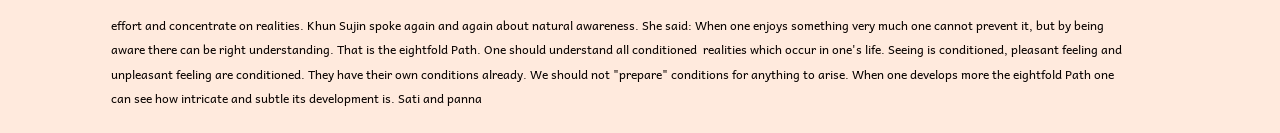effort and concentrate on realities. Khun Sujin spoke again and again about natural awareness. She said: When one enjoys something very much one cannot prevent it, but by being aware there can be right understanding. That is the eightfold Path. One should understand all conditioned  realities which occur in one's life. Seeing is conditioned, pleasant feeling and unpleasant feeling are conditioned. They have their own conditions already. We should not "prepare" conditions for anything to arise. When one develops more the eightfold Path one can see how intricate and subtle its development is. Sati and panna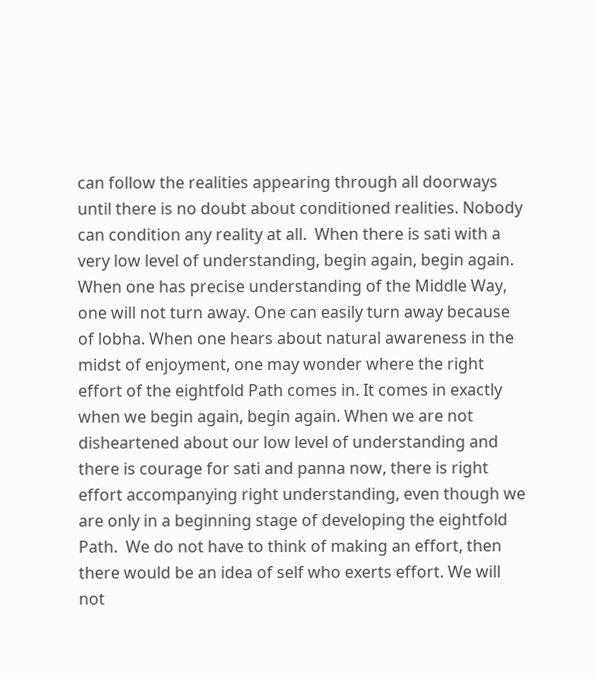can follow the realities appearing through all doorways until there is no doubt about conditioned realities. Nobody can condition any reality at all.  When there is sati with a very low level of understanding, begin again, begin again. When one has precise understanding of the Middle Way, one will not turn away. One can easily turn away because of lobha. When one hears about natural awareness in the midst of enjoyment, one may wonder where the right effort of the eightfold Path comes in. It comes in exactly when we begin again, begin again. When we are not disheartened about our low level of understanding and there is courage for sati and panna now, there is right effort accompanying right understanding, even though we are only in a beginning stage of developing the eightfold Path.  We do not have to think of making an effort, then there would be an idea of self who exerts effort. We will not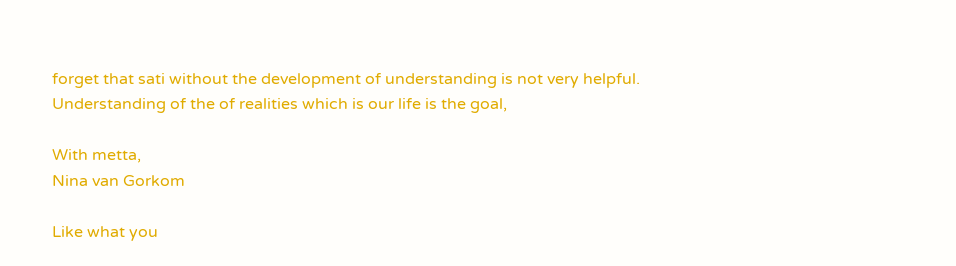forget that sati without the development of understanding is not very helpful.  Understanding of the of realities which is our life is the goal,

With metta,
Nina van Gorkom

Like what you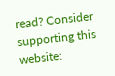read? Consider supporting this website: